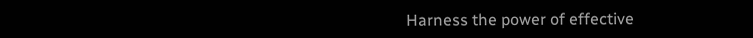Harness the power of effective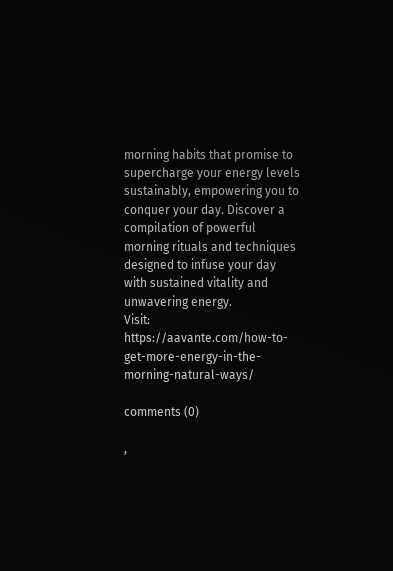morning habits that promise to supercharge your energy levels sustainably, empowering you to conquer your day. Discover a compilation of powerful morning rituals and techniques designed to infuse your day with sustained vitality and unwavering energy.
Visit: https://aavante.com/how-to-get-more-energy-in-the-morning-natural-ways/

comments (0)

,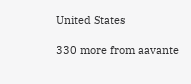United States

330 more from aavante